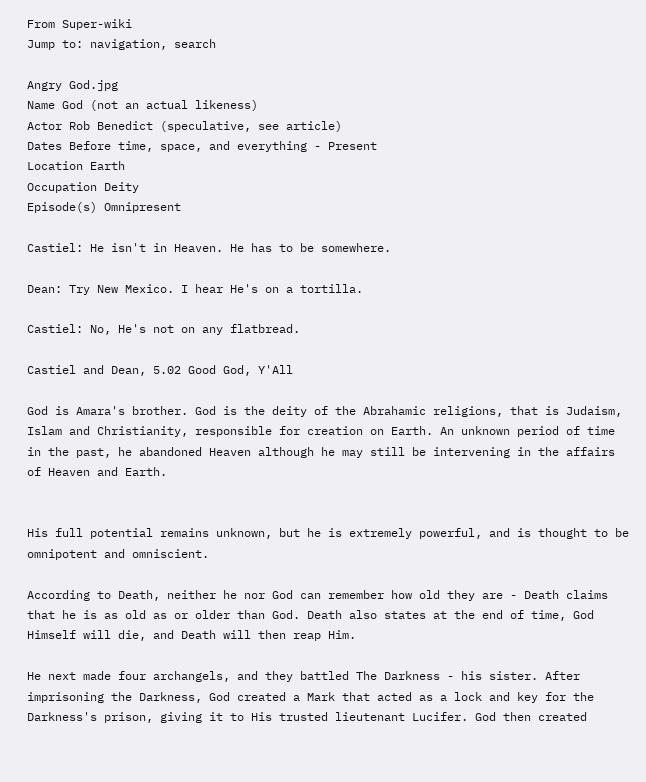From Super-wiki
Jump to: navigation, search

Angry God.jpg
Name God (not an actual likeness)
Actor Rob Benedict (speculative, see article)
Dates Before time, space, and everything - Present
Location Earth
Occupation Deity
Episode(s) Omnipresent

Castiel: He isn't in Heaven. He has to be somewhere.

Dean: Try New Mexico. I hear He's on a tortilla.

Castiel: No, He's not on any flatbread.

Castiel and Dean, 5.02 Good God, Y'All

God is Amara's brother. God is the deity of the Abrahamic religions, that is Judaism, Islam and Christianity, responsible for creation on Earth. An unknown period of time in the past, he abandoned Heaven although he may still be intervening in the affairs of Heaven and Earth.


His full potential remains unknown, but he is extremely powerful, and is thought to be omnipotent and omniscient.

According to Death, neither he nor God can remember how old they are - Death claims that he is as old as or older than God. Death also states at the end of time, God Himself will die, and Death will then reap Him.

He next made four archangels, and they battled The Darkness - his sister. After imprisoning the Darkness, God created a Mark that acted as a lock and key for the Darkness's prison, giving it to His trusted lieutenant Lucifer. God then created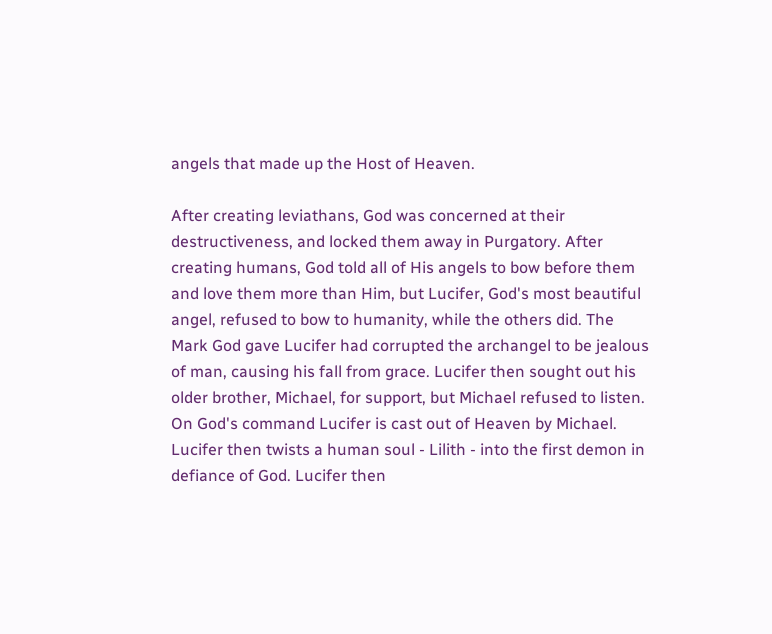angels that made up the Host of Heaven.

After creating leviathans, God was concerned at their destructiveness, and locked them away in Purgatory. After creating humans, God told all of His angels to bow before them and love them more than Him, but Lucifer, God's most beautiful angel, refused to bow to humanity, while the others did. The Mark God gave Lucifer had corrupted the archangel to be jealous of man, causing his fall from grace. Lucifer then sought out his older brother, Michael, for support, but Michael refused to listen. On God's command Lucifer is cast out of Heaven by Michael. Lucifer then twists a human soul - Lilith - into the first demon in defiance of God. Lucifer then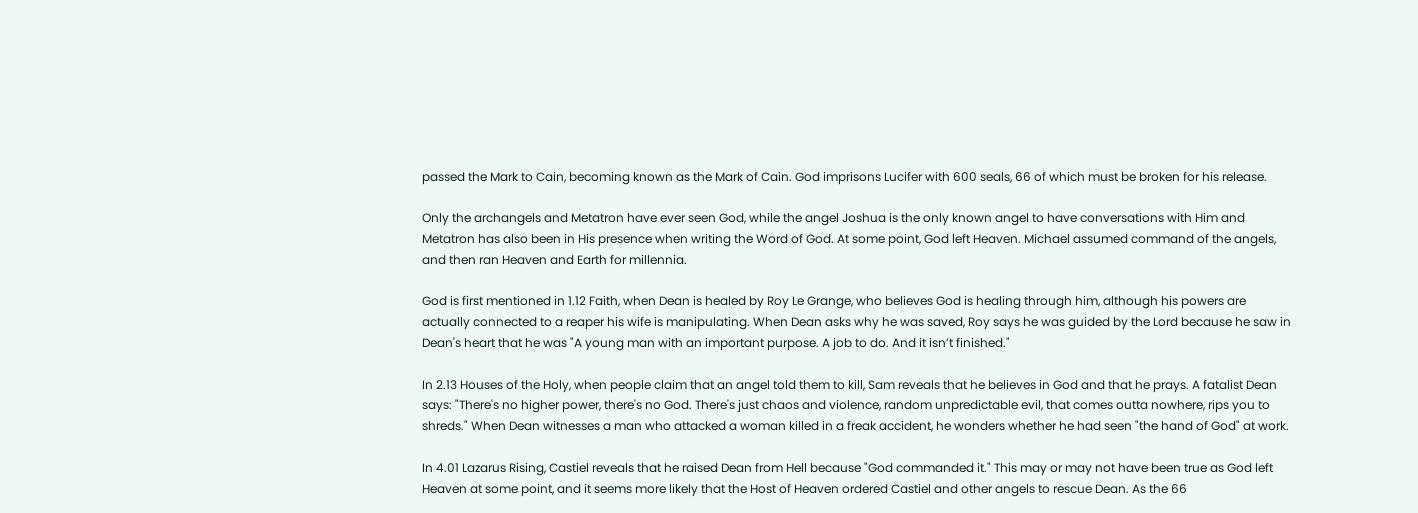passed the Mark to Cain, becoming known as the Mark of Cain. God imprisons Lucifer with 600 seals, 66 of which must be broken for his release.

Only the archangels and Metatron have ever seen God, while the angel Joshua is the only known angel to have conversations with Him and Metatron has also been in His presence when writing the Word of God. At some point, God left Heaven. Michael assumed command of the angels, and then ran Heaven and Earth for millennia.

God is first mentioned in 1.12 Faith, when Dean is healed by Roy Le Grange, who believes God is healing through him, although his powers are actually connected to a reaper his wife is manipulating. When Dean asks why he was saved, Roy says he was guided by the Lord because he saw in Dean's heart that he was "A young man with an important purpose. A job to do. And it isn’t finished."

In 2.13 Houses of the Holy, when people claim that an angel told them to kill, Sam reveals that he believes in God and that he prays. A fatalist Dean says: "There's no higher power, there's no God. There's just chaos and violence, random unpredictable evil, that comes outta nowhere, rips you to shreds." When Dean witnesses a man who attacked a woman killed in a freak accident, he wonders whether he had seen "the hand of God" at work.

In 4.01 Lazarus Rising, Castiel reveals that he raised Dean from Hell because "God commanded it." This may or may not have been true as God left Heaven at some point, and it seems more likely that the Host of Heaven ordered Castiel and other angels to rescue Dean. As the 66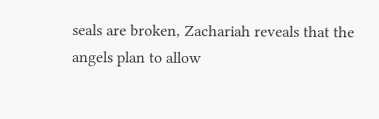seals are broken, Zachariah reveals that the angels plan to allow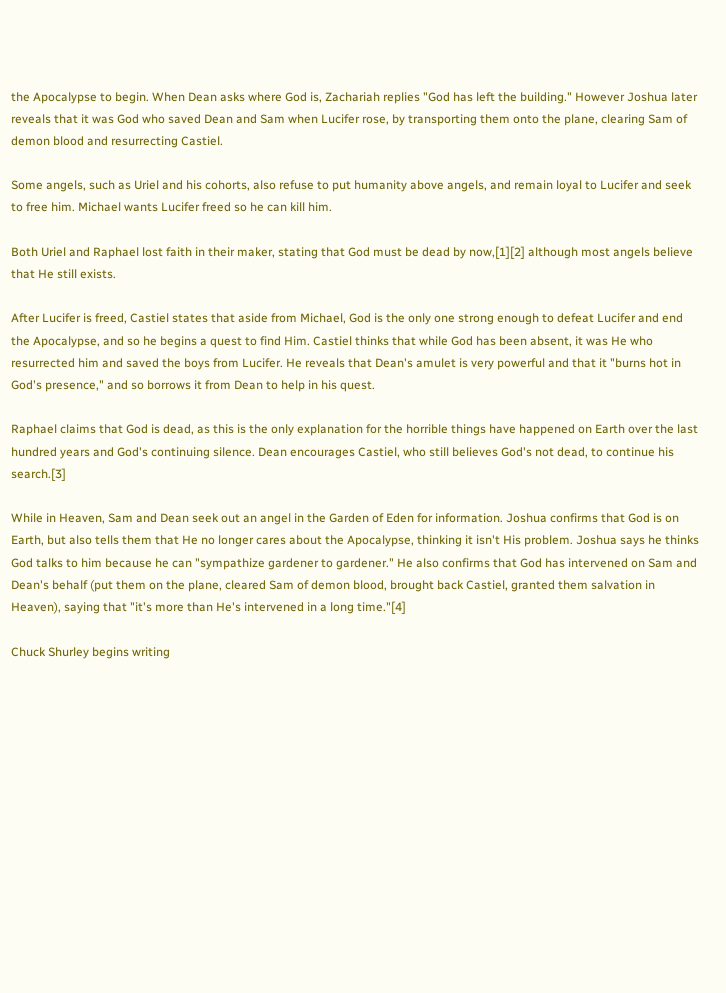the Apocalypse to begin. When Dean asks where God is, Zachariah replies "God has left the building." However Joshua later reveals that it was God who saved Dean and Sam when Lucifer rose, by transporting them onto the plane, clearing Sam of demon blood and resurrecting Castiel.

Some angels, such as Uriel and his cohorts, also refuse to put humanity above angels, and remain loyal to Lucifer and seek to free him. Michael wants Lucifer freed so he can kill him.

Both Uriel and Raphael lost faith in their maker, stating that God must be dead by now,[1][2] although most angels believe that He still exists.

After Lucifer is freed, Castiel states that aside from Michael, God is the only one strong enough to defeat Lucifer and end the Apocalypse, and so he begins a quest to find Him. Castiel thinks that while God has been absent, it was He who resurrected him and saved the boys from Lucifer. He reveals that Dean's amulet is very powerful and that it "burns hot in God's presence," and so borrows it from Dean to help in his quest.

Raphael claims that God is dead, as this is the only explanation for the horrible things have happened on Earth over the last hundred years and God's continuing silence. Dean encourages Castiel, who still believes God's not dead, to continue his search.[3]

While in Heaven, Sam and Dean seek out an angel in the Garden of Eden for information. Joshua confirms that God is on Earth, but also tells them that He no longer cares about the Apocalypse, thinking it isn't His problem. Joshua says he thinks God talks to him because he can "sympathize gardener to gardener." He also confirms that God has intervened on Sam and Dean's behalf (put them on the plane, cleared Sam of demon blood, brought back Castiel, granted them salvation in Heaven), saying that "it's more than He's intervened in a long time."[4]

Chuck Shurley begins writing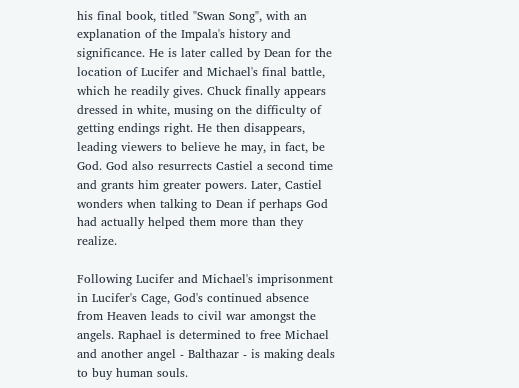his final book, titled "Swan Song", with an explanation of the Impala's history and significance. He is later called by Dean for the location of Lucifer and Michael's final battle, which he readily gives. Chuck finally appears dressed in white, musing on the difficulty of getting endings right. He then disappears, leading viewers to believe he may, in fact, be God. God also resurrects Castiel a second time and grants him greater powers. Later, Castiel wonders when talking to Dean if perhaps God had actually helped them more than they realize.

Following Lucifer and Michael's imprisonment in Lucifer's Cage, God's continued absence from Heaven leads to civil war amongst the angels. Raphael is determined to free Michael and another angel - Balthazar - is making deals to buy human souls.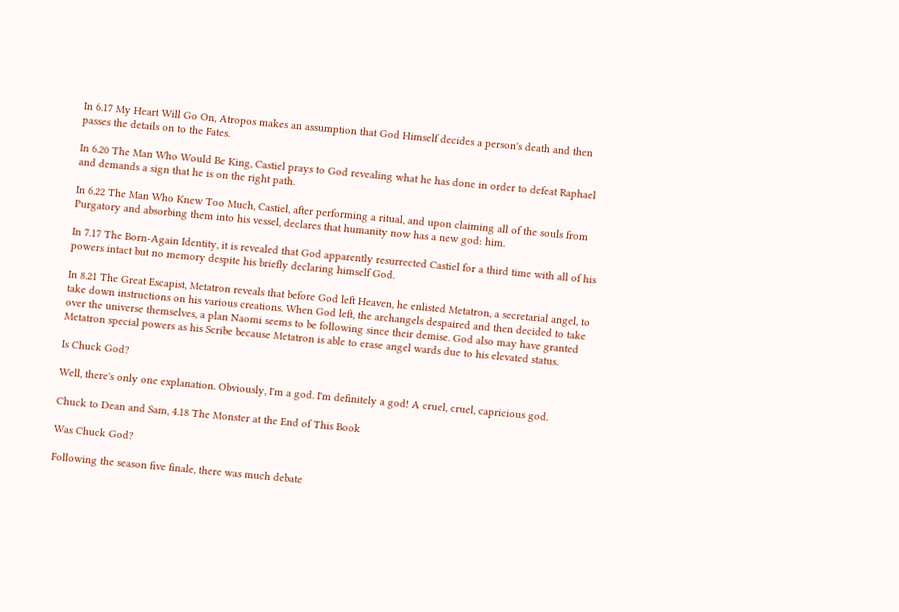In 6.17 My Heart Will Go On, Atropos makes an assumption that God Himself decides a person's death and then passes the details on to the Fates.

In 6.20 The Man Who Would Be King, Castiel prays to God revealing what he has done in order to defeat Raphael and demands a sign that he is on the right path.

In 6.22 The Man Who Knew Too Much, Castiel, after performing a ritual, and upon claiming all of the souls from Purgatory and absorbing them into his vessel, declares that humanity now has a new god: him.

In 7.17 The Born-Again Identity, it is revealed that God apparently resurrected Castiel for a third time with all of his powers intact but no memory despite his briefly declaring himself God.

In 8.21 The Great Escapist, Metatron reveals that before God left Heaven, he enlisted Metatron, a secretarial angel, to take down instructions on his various creations. When God left, the archangels despaired and then decided to take over the universe themselves, a plan Naomi seems to be following since their demise. God also may have granted Metatron special powers as his Scribe because Metatron is able to erase angel wards due to his elevated status.

Is Chuck God?

Well, there's only one explanation. Obviously, I'm a god. I'm definitely a god! A cruel, cruel, capricious god.

Chuck to Dean and Sam, 4.18 The Monster at the End of This Book

Was Chuck God?

Following the season five finale, there was much debate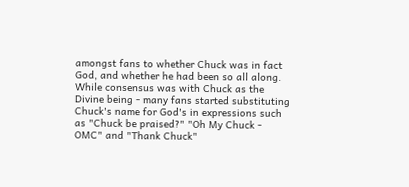amongst fans to whether Chuck was in fact God, and whether he had been so all along. While consensus was with Chuck as the Divine being - many fans started substituting Chuck's name for God's in expressions such as "Chuck be praised?" "Oh My Chuck - OMC" and "Thank Chuck"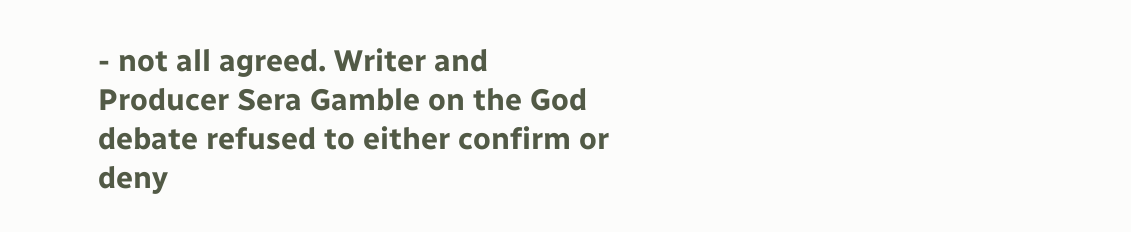- not all agreed. Writer and Producer Sera Gamble on the God debate refused to either confirm or deny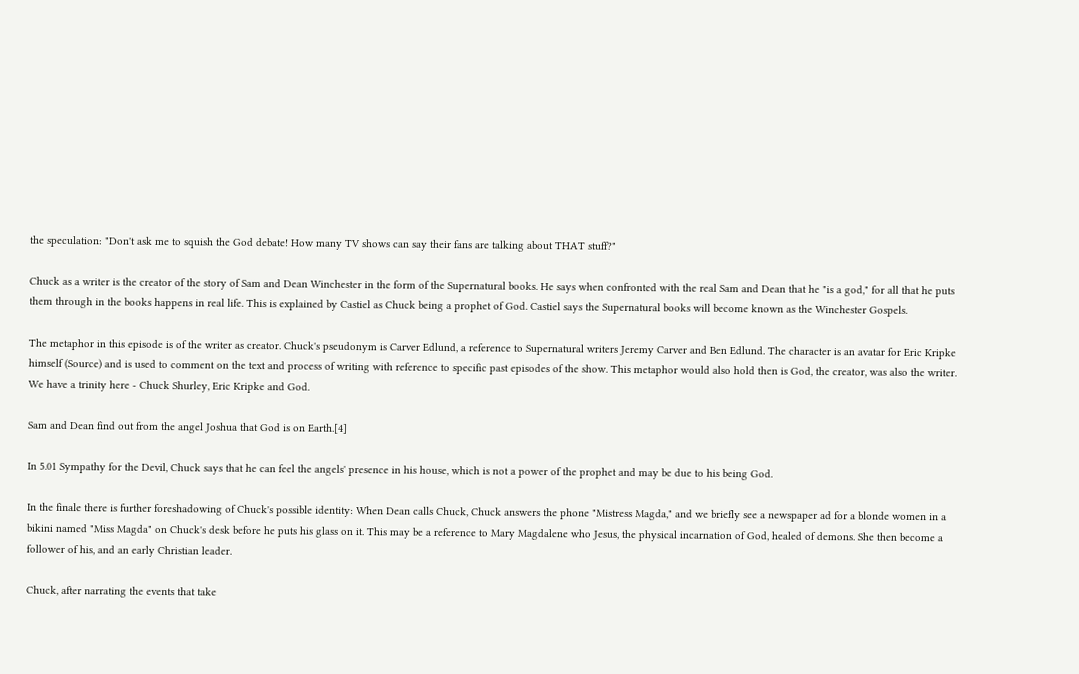the speculation: "Don't ask me to squish the God debate! How many TV shows can say their fans are talking about THAT stuff?"

Chuck as a writer is the creator of the story of Sam and Dean Winchester in the form of the Supernatural books. He says when confronted with the real Sam and Dean that he "is a god," for all that he puts them through in the books happens in real life. This is explained by Castiel as Chuck being a prophet of God. Castiel says the Supernatural books will become known as the Winchester Gospels.

The metaphor in this episode is of the writer as creator. Chuck's pseudonym is Carver Edlund, a reference to Supernatural writers Jeremy Carver and Ben Edlund. The character is an avatar for Eric Kripke himself (Source) and is used to comment on the text and process of writing with reference to specific past episodes of the show. This metaphor would also hold then is God, the creator, was also the writer. We have a trinity here - Chuck Shurley, Eric Kripke and God.

Sam and Dean find out from the angel Joshua that God is on Earth.[4]

In 5.01 Sympathy for the Devil, Chuck says that he can feel the angels' presence in his house, which is not a power of the prophet and may be due to his being God.

In the finale there is further foreshadowing of Chuck's possible identity: When Dean calls Chuck, Chuck answers the phone "Mistress Magda," and we briefly see a newspaper ad for a blonde women in a bikini named "Miss Magda" on Chuck's desk before he puts his glass on it. This may be a reference to Mary Magdalene who Jesus, the physical incarnation of God, healed of demons. She then become a follower of his, and an early Christian leader.

Chuck, after narrating the events that take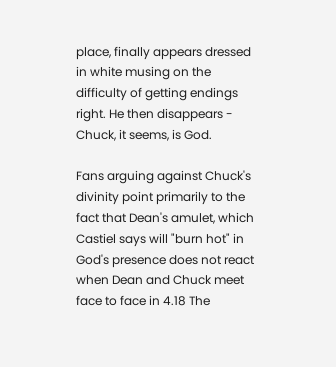place, finally appears dressed in white musing on the difficulty of getting endings right. He then disappears - Chuck, it seems, is God.

Fans arguing against Chuck's divinity point primarily to the fact that Dean's amulet, which Castiel says will "burn hot" in God's presence does not react when Dean and Chuck meet face to face in 4.18 The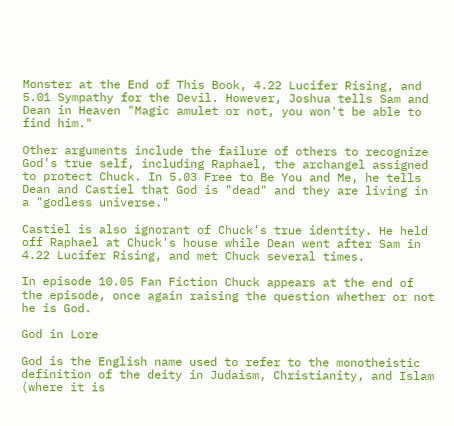Monster at the End of This Book, 4.22 Lucifer Rising, and 5.01 Sympathy for the Devil. However, Joshua tells Sam and Dean in Heaven "Magic amulet or not, you won't be able to find him."

Other arguments include the failure of others to recognize God's true self, including Raphael, the archangel assigned to protect Chuck. In 5.03 Free to Be You and Me, he tells Dean and Castiel that God is "dead" and they are living in a "godless universe."

Castiel is also ignorant of Chuck's true identity. He held off Raphael at Chuck's house while Dean went after Sam in 4.22 Lucifer Rising, and met Chuck several times.

In episode 10.05 Fan Fiction Chuck appears at the end of the episode, once again raising the question whether or not he is God.

God in Lore

God is the English name used to refer to the monotheistic definition of the deity in Judaism, Christianity, and Islam (where it is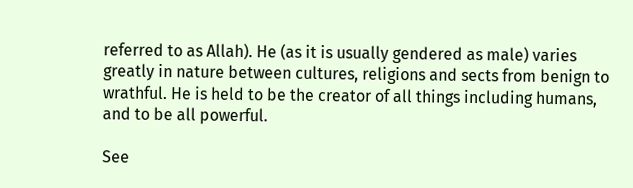referred to as Allah). He (as it is usually gendered as male) varies greatly in nature between cultures, religions and sects from benign to wrathful. He is held to be the creator of all things including humans, and to be all powerful.

See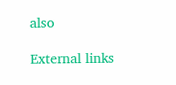also

External links